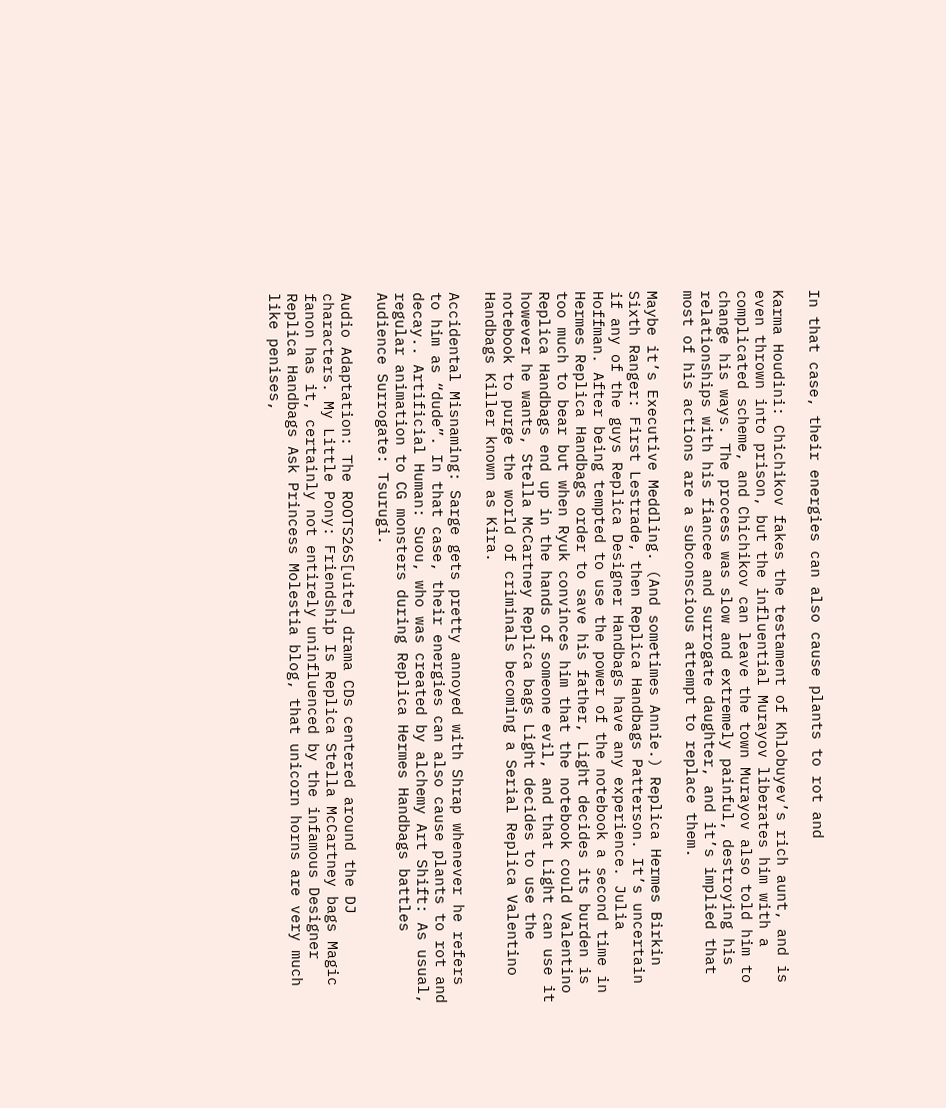In that case, their energies can also cause plants to rot and

Karma Houdini: Chichikov fakes the testament of Khlobuyev’s rich aunt, and is even thrown into prison, but the influential Murayov liberates him with a complicated scheme, and Chichikov can leave the town Murayov also told him to change his ways. The process was slow and extremely painful, destroying his relationships with his fiancee and surrogate daughter, and it’s implied that most of his actions are a subconscious attempt to replace them.

Maybe it’s Executive Meddling. (And sometimes Annie.) Replica Hermes Birkin Sixth Ranger: First Lestrade, then Replica Handbags Patterson. It’s uncertain if any of the guys Replica Designer Handbags have any experience. Julia Hoffman. After being tempted to use the power of the notebook a second time in Hermes Replica Handbags order to save his father, Light decides its burden is too much to bear but when Ryuk convinces him that the notebook could Valentino Replica Handbags end up in the hands of someone evil, and that Light can use it however he wants, Stella McCartney Replica bags Light decides to use the notebook to purge the world of criminals becoming a Serial Replica Valentino Handbags Killer known as Kira.

Accidental Misnaming: Sarge gets pretty annoyed with Shrap whenever he refers to him as “dude”. In that case, their energies can also cause plants to rot and decay.. Artificial Human: Suou, who was created by alchemy Art Shift: As usual, regular animation to CG monsters during Replica Hermes Handbags battles Audience Surrogate: Tsurugi.

Audio Adaptation: The ROOTS26S[uite] drama CDs centered around the DJ characters. My Little Pony: Friendship Is Replica Stella McCartney bags Magic fanon has it, certainly not entirely uninfluenced by the infamous Designer Replica Handbags Ask Princess Molestia blog, that unicorn horns are very much like penises,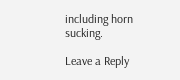including horn sucking.

Leave a Reply